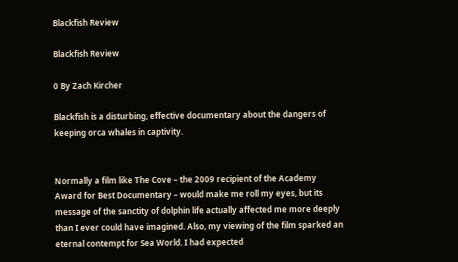Blackfish Review

Blackfish Review

0 By Zach Kircher

Blackfish is a disturbing, effective documentary about the dangers of keeping orca whales in captivity.


Normally a film like The Cove – the 2009 recipient of the Academy Award for Best Documentary – would make me roll my eyes, but its message of the sanctity of dolphin life actually affected me more deeply than I ever could have imagined. Also, my viewing of the film sparked an eternal contempt for Sea World. I had expected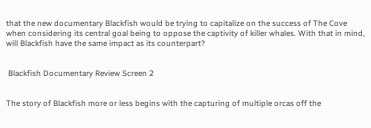that the new documentary Blackfish would be trying to capitalize on the success of The Cove when considering its central goal being to oppose the captivity of killer whales. With that in mind, will Blackfish have the same impact as its counterpart?


 Blackfish Documentary Review Screen 2


The story of Blackfish more or less begins with the capturing of multiple orcas off the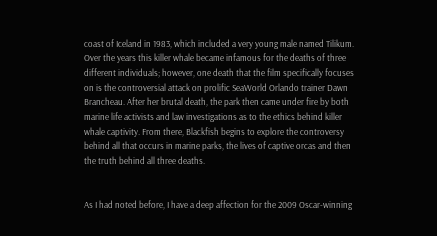coast of Iceland in 1983, which included a very young male named Tilikum. Over the years this killer whale became infamous for the deaths of three different individuals; however, one death that the film specifically focuses on is the controversial attack on prolific SeaWorld Orlando trainer Dawn Brancheau. After her brutal death, the park then came under fire by both marine life activists and law investigations as to the ethics behind killer whale captivity. From there, Blackfish begins to explore the controversy behind all that occurs in marine parks, the lives of captive orcas and then the truth behind all three deaths.


As I had noted before, I have a deep affection for the 2009 Oscar-winning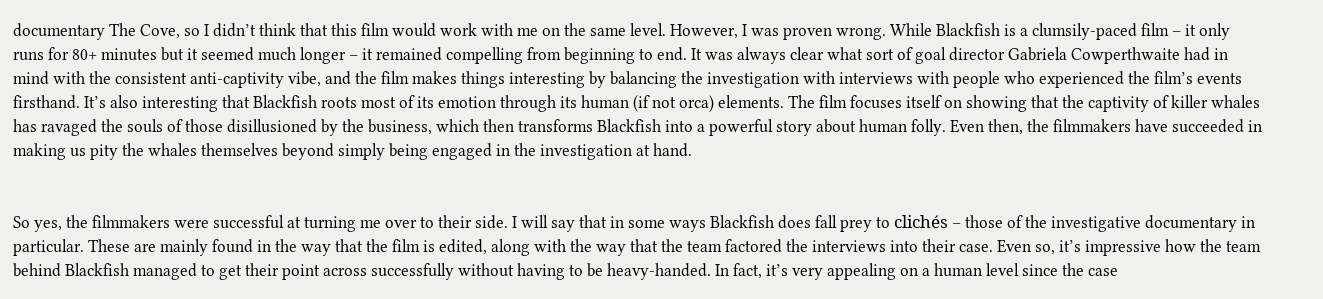documentary The Cove, so I didn’t think that this film would work with me on the same level. However, I was proven wrong. While Blackfish is a clumsily-paced film – it only runs for 80+ minutes but it seemed much longer – it remained compelling from beginning to end. It was always clear what sort of goal director Gabriela Cowperthwaite had in mind with the consistent anti-captivity vibe, and the film makes things interesting by balancing the investigation with interviews with people who experienced the film’s events firsthand. It’s also interesting that Blackfish roots most of its emotion through its human (if not orca) elements. The film focuses itself on showing that the captivity of killer whales has ravaged the souls of those disillusioned by the business, which then transforms Blackfish into a powerful story about human folly. Even then, the filmmakers have succeeded in making us pity the whales themselves beyond simply being engaged in the investigation at hand.


So yes, the filmmakers were successful at turning me over to their side. I will say that in some ways Blackfish does fall prey to clichés – those of the investigative documentary in particular. These are mainly found in the way that the film is edited, along with the way that the team factored the interviews into their case. Even so, it’s impressive how the team behind Blackfish managed to get their point across successfully without having to be heavy-handed. In fact, it’s very appealing on a human level since the case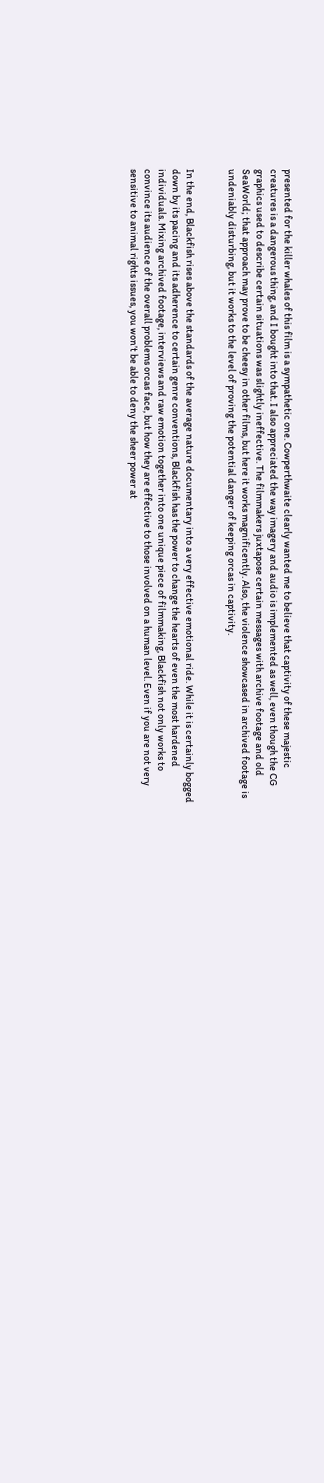presented for the killer whales of this film is a sympathetic one. Cowperthwaite clearly wanted me to believe that captivity of these majestic creatures is a dangerous thing, and I bought into that. I also appreciated the way imagery and audio is implemented as well, even though the CG graphics used to describe certain situations was slightly ineffective. The filmmakers juxtapose certain messages with archive footage and old SeaWorld; that approach may prove to be cheesy in other films, but here it works magnificently. Also, the violence showcased in archived footage is undeniably disturbing, but it works to the level of proving the potential danger of keeping orcas in captivity.


In the end, Blackfish rises above the standards of the average nature documentary into a very effective emotional ride. While it is certainly bogged down by its pacing and its adherence to certain genre conventions, Blackfish has the power to change the hearts of even the most hardened individuals. Mixing archived footage, interviews and raw emotion together into one unique piece of filmmaking, Blackfish not only works to convince its audience of the overall problems orcas face, but how they are effective to those involved on a human level. Even if you are not very sensitive to animal rights issues, you won’t be able to deny the sheer power at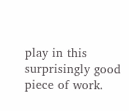play in this surprisingly good piece of work.